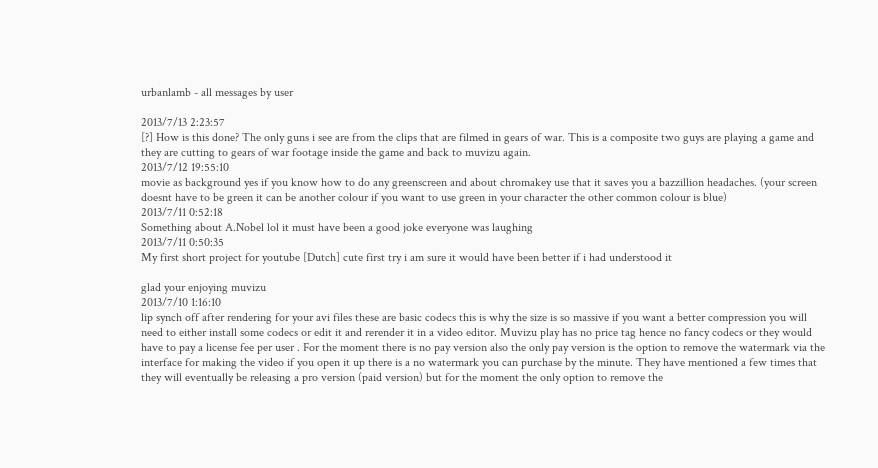urbanlamb - all messages by user

2013/7/13 2:23:57
[?] How is this done? The only guns i see are from the clips that are filmed in gears of war. This is a composite two guys are playing a game and they are cutting to gears of war footage inside the game and back to muvizu again.
2013/7/12 19:55:10
movie as background yes if you know how to do any greenscreen and about chromakey use that it saves you a bazzillion headaches. (your screen doesnt have to be green it can be another colour if you want to use green in your character the other common colour is blue)
2013/7/11 0:52:18
Something about A.Nobel lol it must have been a good joke everyone was laughing
2013/7/11 0:50:35
My first short project for youtube [Dutch] cute first try i am sure it would have been better if i had understood it

glad your enjoying muvizu
2013/7/10 1:16:10
lip synch off after rendering for your avi files these are basic codecs this is why the size is so massive if you want a better compression you will need to either install some codecs or edit it and rerender it in a video editor. Muvizu play has no price tag hence no fancy codecs or they would have to pay a license fee per user . For the moment there is no pay version also the only pay version is the option to remove the watermark via the interface for making the video if you open it up there is a no watermark you can purchase by the minute. They have mentioned a few times that they will eventually be releasing a pro version (paid version) but for the moment the only option to remove the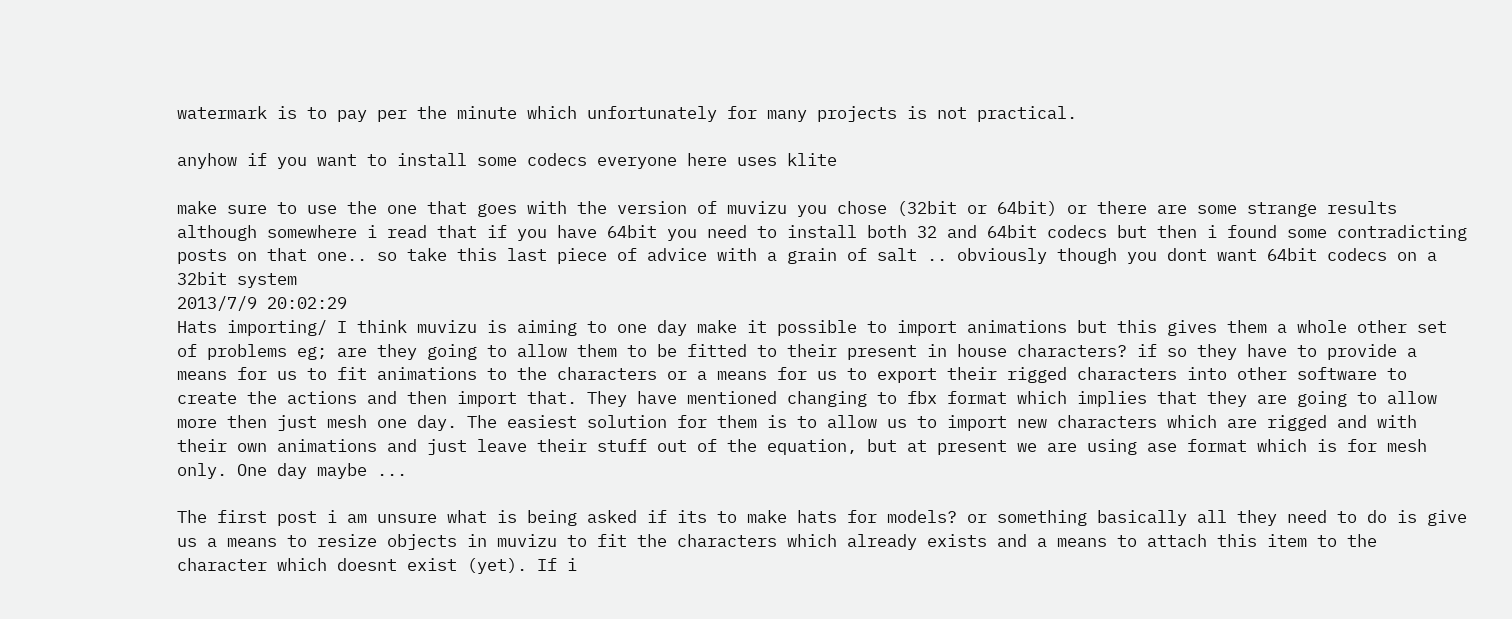watermark is to pay per the minute which unfortunately for many projects is not practical.

anyhow if you want to install some codecs everyone here uses klite

make sure to use the one that goes with the version of muvizu you chose (32bit or 64bit) or there are some strange results although somewhere i read that if you have 64bit you need to install both 32 and 64bit codecs but then i found some contradicting posts on that one.. so take this last piece of advice with a grain of salt .. obviously though you dont want 64bit codecs on a 32bit system
2013/7/9 20:02:29
Hats importing/ I think muvizu is aiming to one day make it possible to import animations but this gives them a whole other set of problems eg; are they going to allow them to be fitted to their present in house characters? if so they have to provide a means for us to fit animations to the characters or a means for us to export their rigged characters into other software to create the actions and then import that. They have mentioned changing to fbx format which implies that they are going to allow more then just mesh one day. The easiest solution for them is to allow us to import new characters which are rigged and with their own animations and just leave their stuff out of the equation, but at present we are using ase format which is for mesh only. One day maybe ...

The first post i am unsure what is being asked if its to make hats for models? or something basically all they need to do is give us a means to resize objects in muvizu to fit the characters which already exists and a means to attach this item to the character which doesnt exist (yet). If i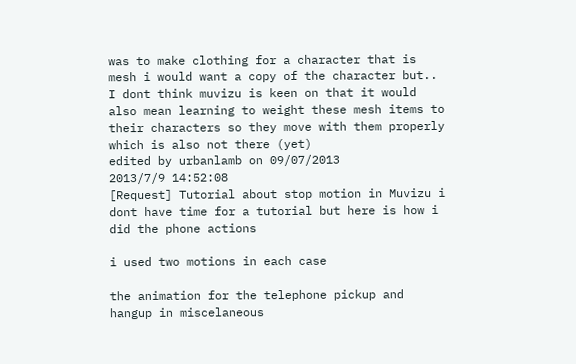was to make clothing for a character that is mesh i would want a copy of the character but.. I dont think muvizu is keen on that it would also mean learning to weight these mesh items to their characters so they move with them properly which is also not there (yet)
edited by urbanlamb on 09/07/2013
2013/7/9 14:52:08
[Request] Tutorial about stop motion in Muvizu i dont have time for a tutorial but here is how i did the phone actions

i used two motions in each case

the animation for the telephone pickup and hangup in miscelaneous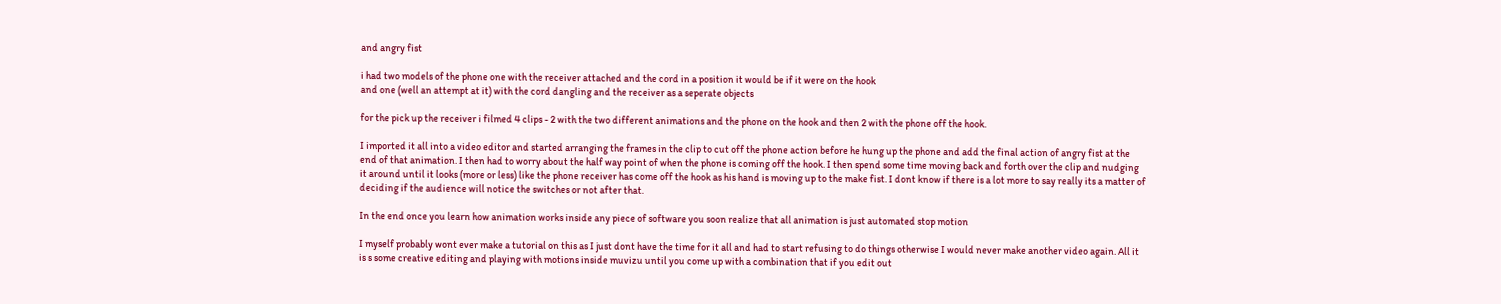and angry fist

i had two models of the phone one with the receiver attached and the cord in a position it would be if it were on the hook
and one (well an attempt at it) with the cord dangling and the receiver as a seperate objects

for the pick up the receiver i filmed 4 clips - 2 with the two different animations and the phone on the hook and then 2 with the phone off the hook.

I imported it all into a video editor and started arranging the frames in the clip to cut off the phone action before he hung up the phone and add the final action of angry fist at the end of that animation. I then had to worry about the half way point of when the phone is coming off the hook. I then spend some time moving back and forth over the clip and nudging it around until it looks (more or less) like the phone receiver has come off the hook as his hand is moving up to the make fist. I dont know if there is a lot more to say really its a matter of deciding if the audience will notice the switches or not after that.

In the end once you learn how animation works inside any piece of software you soon realize that all animation is just automated stop motion

I myself probably wont ever make a tutorial on this as I just dont have the time for it all and had to start refusing to do things otherwise I would never make another video again. All it is s some creative editing and playing with motions inside muvizu until you come up with a combination that if you edit out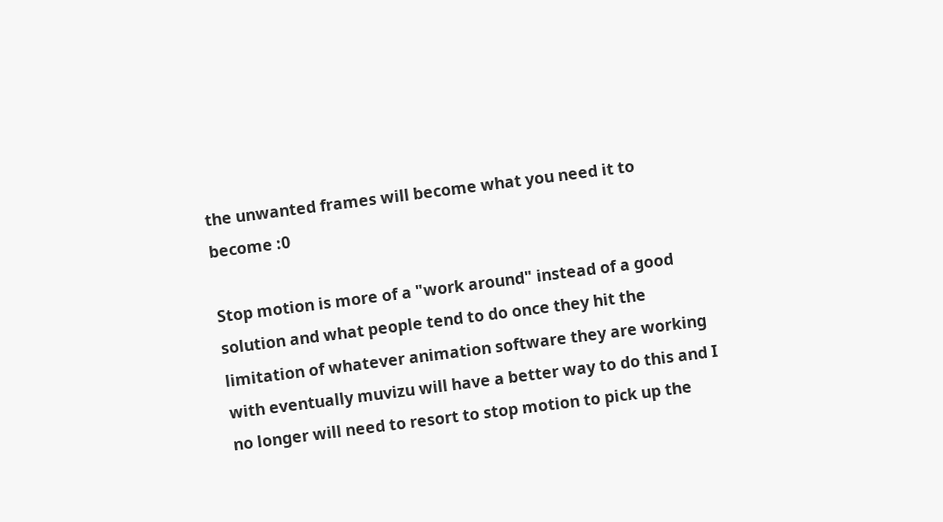the unwanted frames will become what you need it to become :0

Stop motion is more of a "work around" instead of a good solution and what people tend to do once they hit the limitation of whatever animation software they are working with eventually muvizu will have a better way to do this and I no longer will need to resort to stop motion to pick up the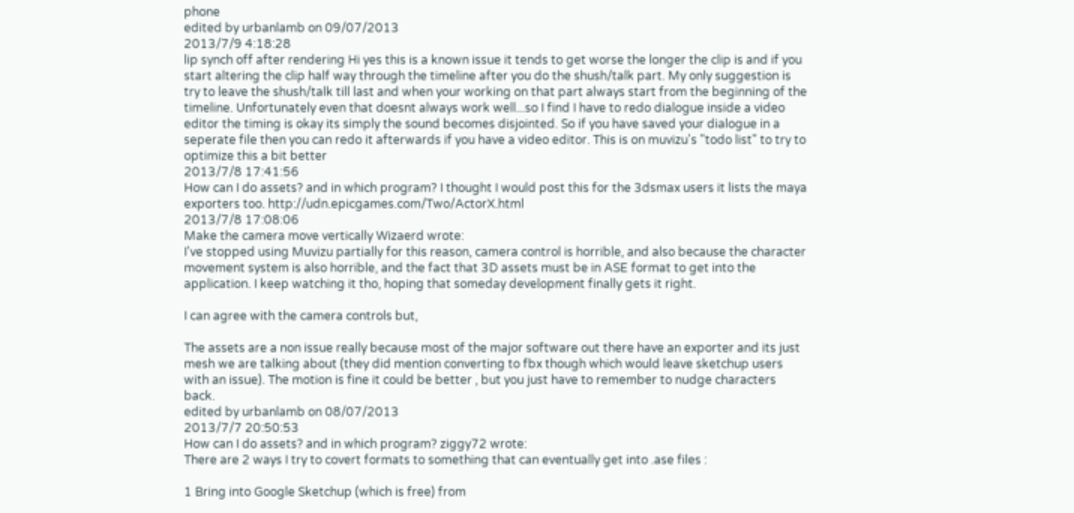phone
edited by urbanlamb on 09/07/2013
2013/7/9 4:18:28
lip synch off after rendering Hi yes this is a known issue it tends to get worse the longer the clip is and if you start altering the clip half way through the timeline after you do the shush/talk part. My only suggestion is try to leave the shush/talk till last and when your working on that part always start from the beginning of the timeline. Unfortunately even that doesnt always work well...so I find I have to redo dialogue inside a video editor the timing is okay its simply the sound becomes disjointed. So if you have saved your dialogue in a seperate file then you can redo it afterwards if you have a video editor. This is on muvizu's "todo list" to try to optimize this a bit better
2013/7/8 17:41:56
How can I do assets? and in which program? I thought I would post this for the 3dsmax users it lists the maya exporters too. http://udn.epicgames.com/Two/ActorX.html
2013/7/8 17:08:06
Make the camera move vertically Wizaerd wrote:
I've stopped using Muvizu partially for this reason, camera control is horrible, and also because the character movement system is also horrible, and the fact that 3D assets must be in ASE format to get into the application. I keep watching it tho, hoping that someday development finally gets it right.

I can agree with the camera controls but,

The assets are a non issue really because most of the major software out there have an exporter and its just mesh we are talking about (they did mention converting to fbx though which would leave sketchup users with an issue). The motion is fine it could be better , but you just have to remember to nudge characters back.
edited by urbanlamb on 08/07/2013
2013/7/7 20:50:53
How can I do assets? and in which program? ziggy72 wrote:
There are 2 ways I try to covert formats to something that can eventually get into .ase files :

1 Bring into Google Sketchup (which is free) from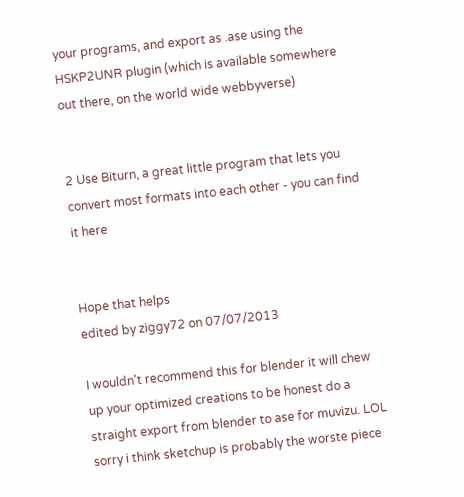your programs, and export as .ase using the HSKP2UNR plugin (which is available somewhere out there, on the world wide webbyverse)


2 Use Biturn, a great little program that lets you convert most formats into each other - you can find it here


Hope that helps
edited by ziggy72 on 07/07/2013

I wouldn't recommend this for blender it will chew up your optimized creations to be honest do a straight export from blender to ase for muvizu. LOL sorry i think sketchup is probably the worste piece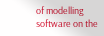of modelling software on the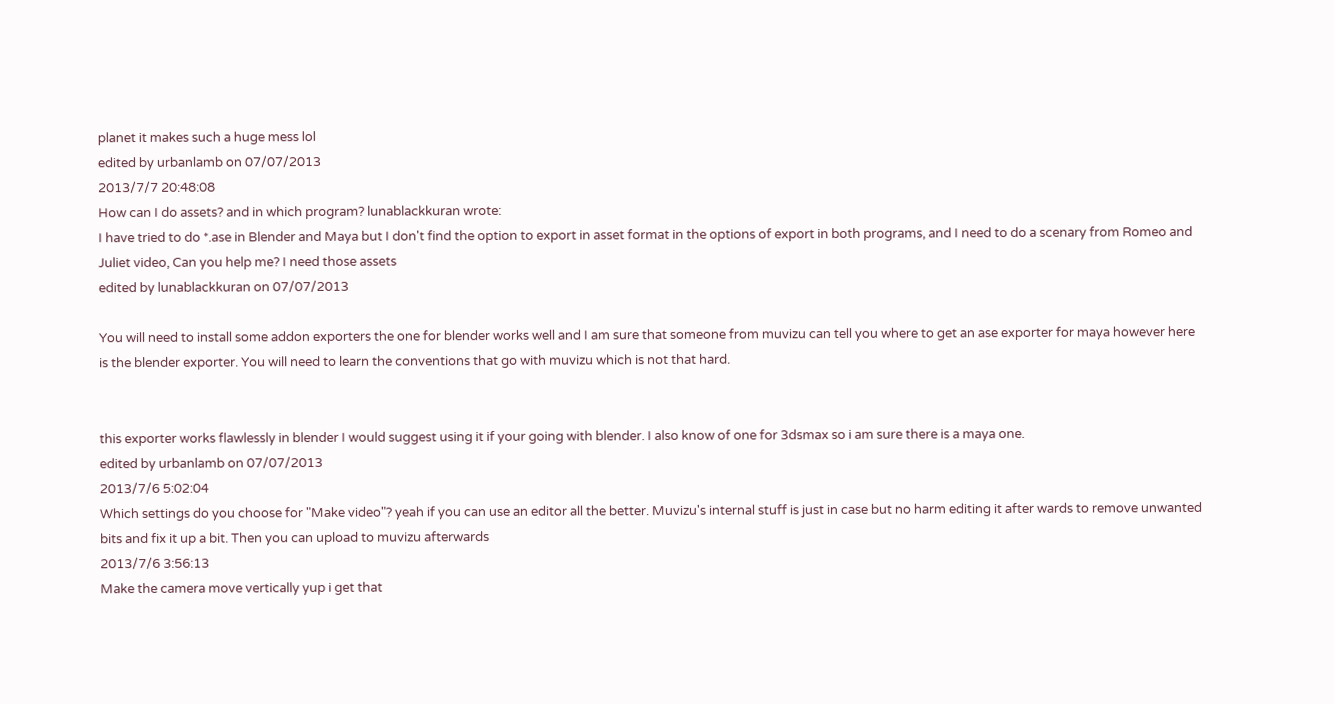planet it makes such a huge mess lol
edited by urbanlamb on 07/07/2013
2013/7/7 20:48:08
How can I do assets? and in which program? lunablackkuran wrote:
I have tried to do *.ase in Blender and Maya but I don't find the option to export in asset format in the options of export in both programs, and I need to do a scenary from Romeo and Juliet video, Can you help me? I need those assets
edited by lunablackkuran on 07/07/2013

You will need to install some addon exporters the one for blender works well and I am sure that someone from muvizu can tell you where to get an ase exporter for maya however here is the blender exporter. You will need to learn the conventions that go with muvizu which is not that hard.


this exporter works flawlessly in blender I would suggest using it if your going with blender. I also know of one for 3dsmax so i am sure there is a maya one.
edited by urbanlamb on 07/07/2013
2013/7/6 5:02:04
Which settings do you choose for "Make video"? yeah if you can use an editor all the better. Muvizu's internal stuff is just in case but no harm editing it after wards to remove unwanted bits and fix it up a bit. Then you can upload to muvizu afterwards
2013/7/6 3:56:13
Make the camera move vertically yup i get that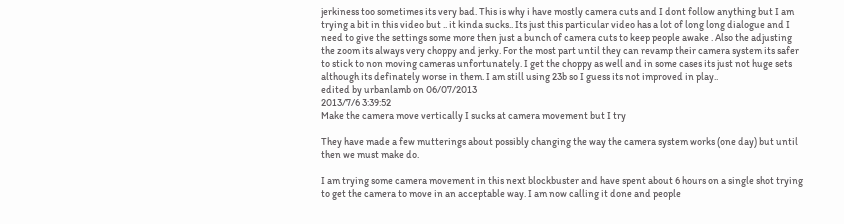jerkiness too sometimes its very bad. This is why i have mostly camera cuts and I dont follow anything but I am trying a bit in this video but .. it kinda sucks.. Its just this particular video has a lot of long long dialogue and I need to give the settings some more then just a bunch of camera cuts to keep people awake . Also the adjusting the zoom its always very choppy and jerky. For the most part until they can revamp their camera system its safer to stick to non moving cameras unfortunately. I get the choppy as well and in some cases its just not huge sets although its definately worse in them. I am still using 23b so I guess its not improved in play..
edited by urbanlamb on 06/07/2013
2013/7/6 3:39:52
Make the camera move vertically I sucks at camera movement but I try

They have made a few mutterings about possibly changing the way the camera system works (one day) but until then we must make do.

I am trying some camera movement in this next blockbuster and have spent about 6 hours on a single shot trying to get the camera to move in an acceptable way. I am now calling it done and people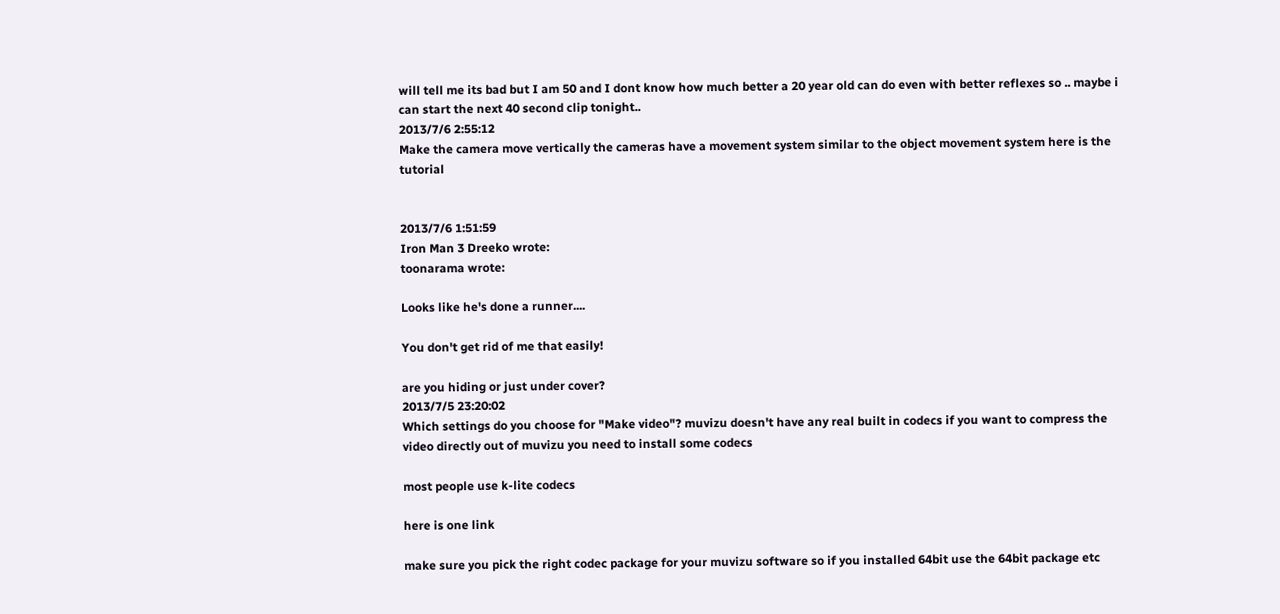will tell me its bad but I am 50 and I dont know how much better a 20 year old can do even with better reflexes so .. maybe i can start the next 40 second clip tonight..
2013/7/6 2:55:12
Make the camera move vertically the cameras have a movement system similar to the object movement system here is the tutorial


2013/7/6 1:51:59
Iron Man 3 Dreeko wrote:
toonarama wrote:

Looks like he's done a runner....

You don't get rid of me that easily!

are you hiding or just under cover?
2013/7/5 23:20:02
Which settings do you choose for "Make video"? muvizu doesn't have any real built in codecs if you want to compress the video directly out of muvizu you need to install some codecs

most people use k-lite codecs

here is one link

make sure you pick the right codec package for your muvizu software so if you installed 64bit use the 64bit package etc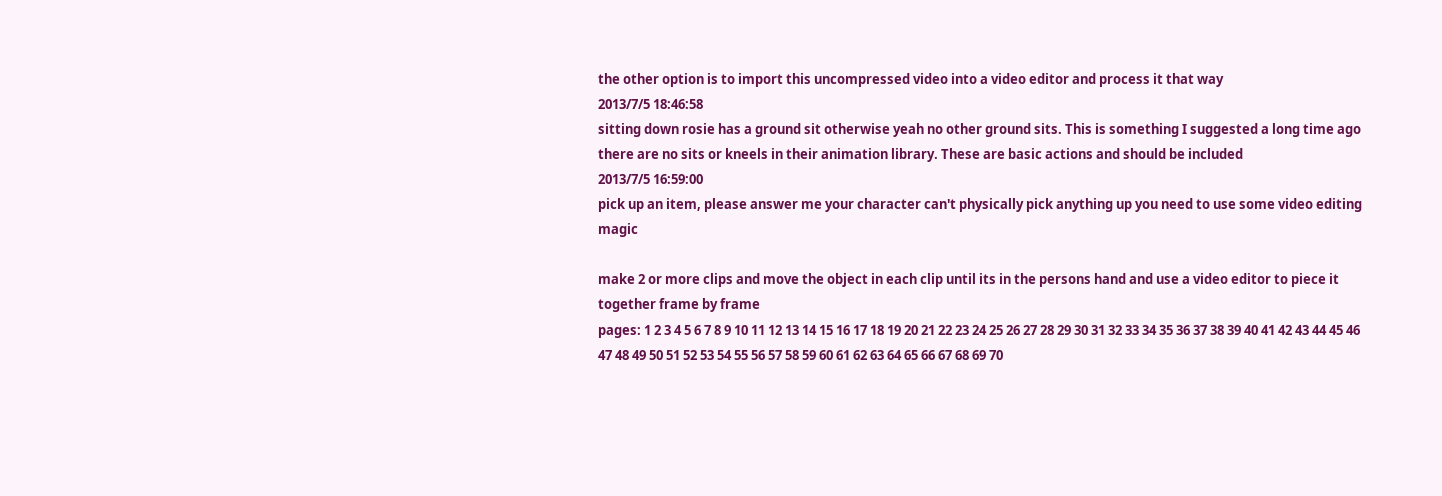the other option is to import this uncompressed video into a video editor and process it that way
2013/7/5 18:46:58
sitting down rosie has a ground sit otherwise yeah no other ground sits. This is something I suggested a long time ago there are no sits or kneels in their animation library. These are basic actions and should be included
2013/7/5 16:59:00
pick up an item, please answer me your character can't physically pick anything up you need to use some video editing magic

make 2 or more clips and move the object in each clip until its in the persons hand and use a video editor to piece it together frame by frame
pages: 1 2 3 4 5 6 7 8 9 10 11 12 13 14 15 16 17 18 19 20 21 22 23 24 25 26 27 28 29 30 31 32 33 34 35 36 37 38 39 40 41 42 43 44 45 46 47 48 49 50 51 52 53 54 55 56 57 58 59 60 61 62 63 64 65 66 67 68 69 70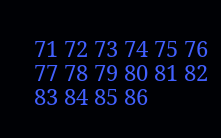71 72 73 74 75 76 77 78 79 80 81 82 83 84 85 86